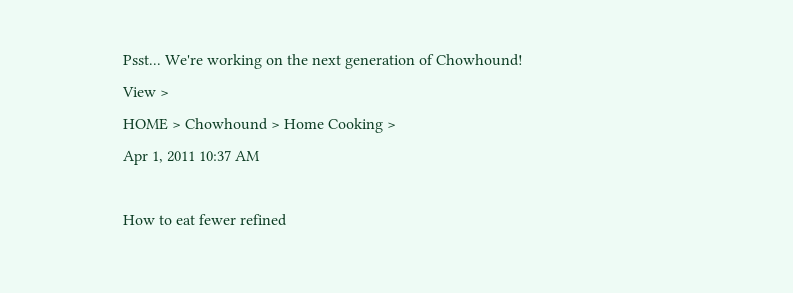Psst... We're working on the next generation of Chowhound! View >
HOME > Chowhound > Home Cooking >
Apr 1, 2011 10:37 AM

How to eat fewer refined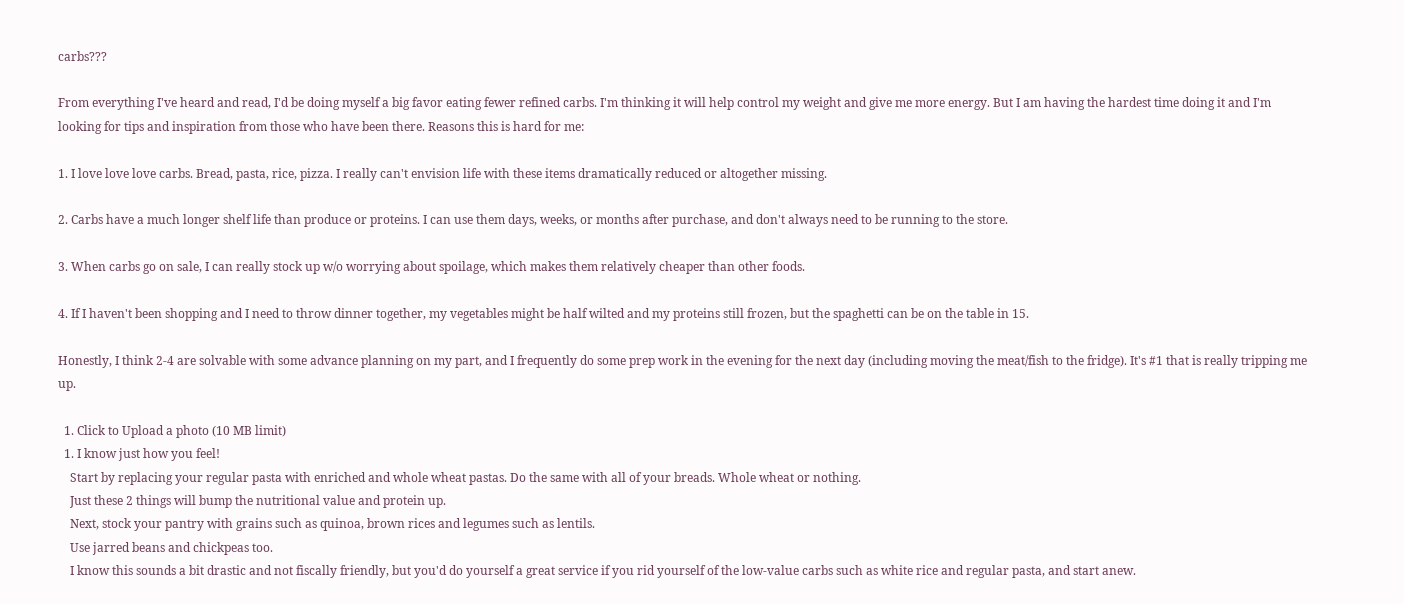carbs???

From everything I've heard and read, I'd be doing myself a big favor eating fewer refined carbs. I'm thinking it will help control my weight and give me more energy. But I am having the hardest time doing it and I'm looking for tips and inspiration from those who have been there. Reasons this is hard for me:

1. I love love love carbs. Bread, pasta, rice, pizza. I really can't envision life with these items dramatically reduced or altogether missing.

2. Carbs have a much longer shelf life than produce or proteins. I can use them days, weeks, or months after purchase, and don't always need to be running to the store.

3. When carbs go on sale, I can really stock up w/o worrying about spoilage, which makes them relatively cheaper than other foods.

4. If I haven't been shopping and I need to throw dinner together, my vegetables might be half wilted and my proteins still frozen, but the spaghetti can be on the table in 15.

Honestly, I think 2-4 are solvable with some advance planning on my part, and I frequently do some prep work in the evening for the next day (including moving the meat/fish to the fridge). It's #1 that is really tripping me up.

  1. Click to Upload a photo (10 MB limit)
  1. I know just how you feel!
    Start by replacing your regular pasta with enriched and whole wheat pastas. Do the same with all of your breads. Whole wheat or nothing.
    Just these 2 things will bump the nutritional value and protein up.
    Next, stock your pantry with grains such as quinoa, brown rices and legumes such as lentils.
    Use jarred beans and chickpeas too.
    I know this sounds a bit drastic and not fiscally friendly, but you'd do yourself a great service if you rid yourself of the low-value carbs such as white rice and regular pasta, and start anew.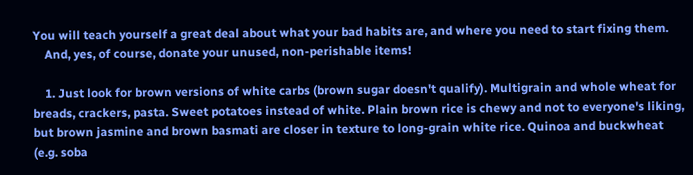You will teach yourself a great deal about what your bad habits are, and where you need to start fixing them.
    And, yes, of course, donate your unused, non-perishable items!

    1. Just look for brown versions of white carbs (brown sugar doesn't qualify). Multigrain and whole wheat for breads, crackers, pasta. Sweet potatoes instead of white. Plain brown rice is chewy and not to everyone's liking, but brown jasmine and brown basmati are closer in texture to long-grain white rice. Quinoa and buckwheat (e.g. soba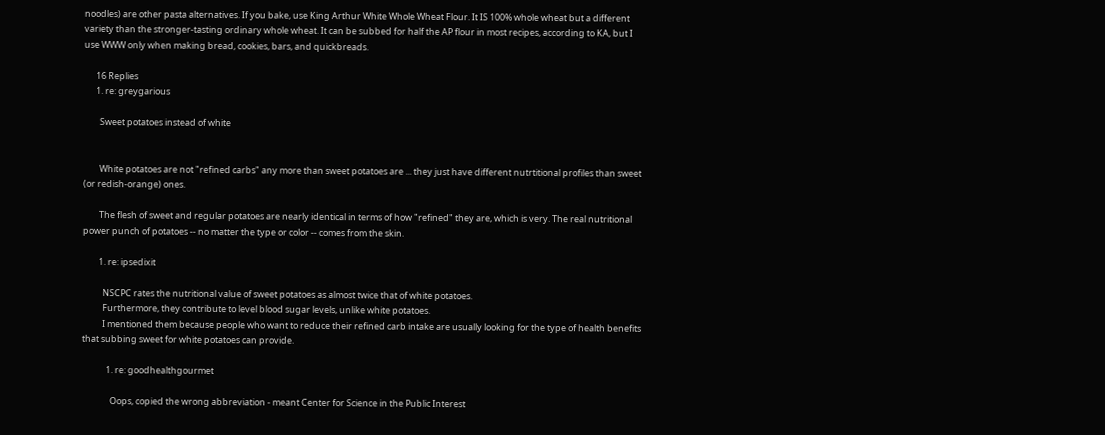noodles) are other pasta alternatives. If you bake, use King Arthur White Whole Wheat Flour. It IS 100% whole wheat but a different variety than the stronger-tasting ordinary whole wheat. It can be subbed for half the AP flour in most recipes, according to KA, but I use WWW only when making bread, cookies, bars, and quickbreads.

      16 Replies
      1. re: greygarious

        Sweet potatoes instead of white


        White potatoes are not "refined carbs" any more than sweet potatoes are ... they just have different nutrtitional profiles than sweet (or redish-orange) ones.

        The flesh of sweet and regular potatoes are nearly identical in terms of how "refined" they are, which is very. The real nutritional power punch of potatoes -- no matter the type or color -- comes from the skin.

        1. re: ipsedixit

          NSCPC rates the nutritional value of sweet potatoes as almost twice that of white potatoes.
          Furthermore, they contribute to level blood sugar levels, unlike white potatoes.
          I mentioned them because people who want to reduce their refined carb intake are usually looking for the type of health benefits that subbing sweet for white potatoes can provide.

            1. re: goodhealthgourmet

              Oops, copied the wrong abbreviation - meant Center for Science in the Public Interest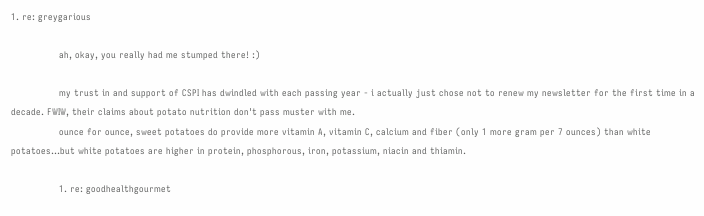1. re: greygarious

                ah, okay, you really had me stumped there! :)

                my trust in and support of CSPI has dwindled with each passing year - i actually just chose not to renew my newsletter for the first time in a decade. FWIW, their claims about potato nutrition don't pass muster with me.
                ounce for ounce, sweet potatoes do provide more vitamin A, vitamin C, calcium and fiber (only 1 more gram per 7 ounces) than white potatoes...but white potatoes are higher in protein, phosphorous, iron, potassium, niacin and thiamin.

                1. re: goodhealthgourmet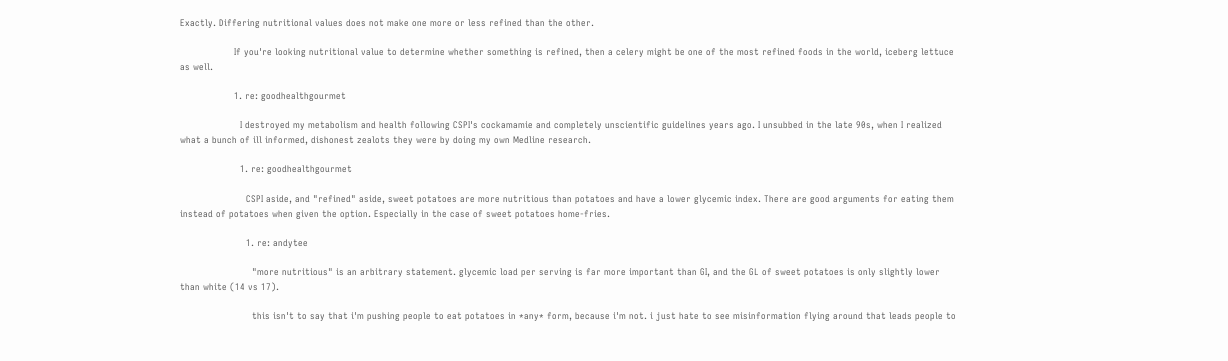Exactly. Differing nutritional values does not make one more or less refined than the other.

                  If you're looking nutritional value to determine whether something is refined, then a celery might be one of the most refined foods in the world, iceberg lettuce as well.

                  1. re: goodhealthgourmet

                    I destroyed my metabolism and health following CSPI's cockamamie and completely unscientific guidelines years ago. I unsubbed in the late 90s, when I realized what a bunch of ill informed, dishonest zealots they were by doing my own Medline research.

                    1. re: goodhealthgourmet

                      CSPI aside, and "refined" aside, sweet potatoes are more nutritious than potatoes and have a lower glycemic index. There are good arguments for eating them instead of potatoes when given the option. Especially in the case of sweet potatoes home-fries.

                      1. re: andytee

                        "more nutritious" is an arbitrary statement. glycemic load per serving is far more important than GI, and the GL of sweet potatoes is only slightly lower than white (14 vs 17).

                        this isn't to say that i'm pushing people to eat potatoes in *any* form, because i'm not. i just hate to see misinformation flying around that leads people to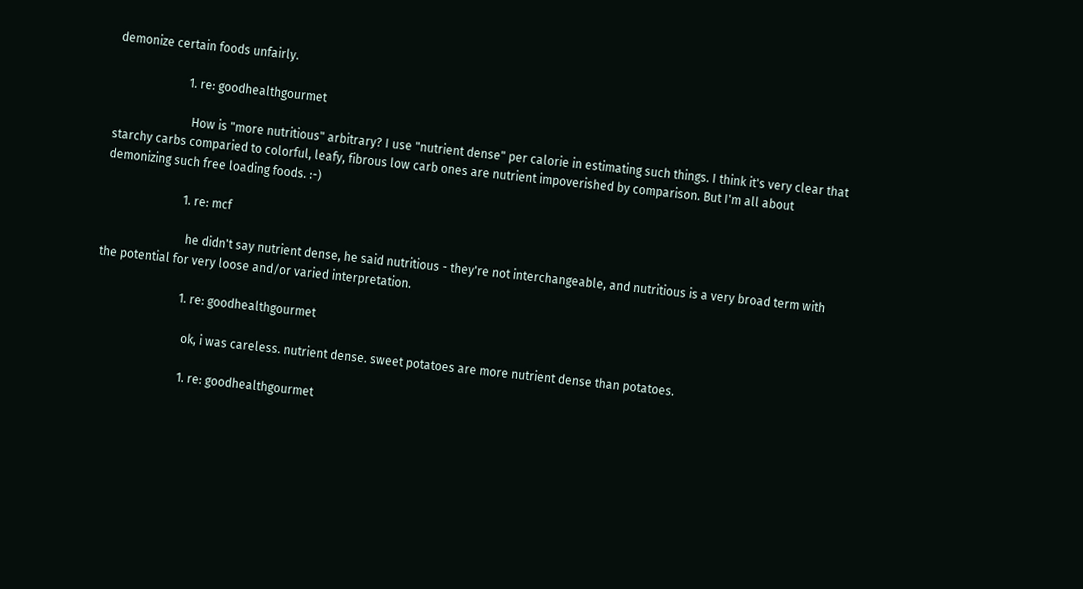demonize certain foods unfairly.

                        1. re: goodhealthgourmet

                          How is "more nutritious" arbitrary? I use "nutrient dense" per calorie in estimating such things. I think it's very clear that starchy carbs comparied to colorful, leafy, fibrous low carb ones are nutrient impoverished by comparison. But I'm all about demonizing such free loading foods. :-)

                          1. re: mcf

                            he didn't say nutrient dense, he said nutritious - they're not interchangeable, and nutritious is a very broad term with the potential for very loose and/or varied interpretation.

                            1. re: goodhealthgourmet

                              ok, i was careless. nutrient dense. sweet potatoes are more nutrient dense than potatoes.

                              1. re: goodhealthgourmet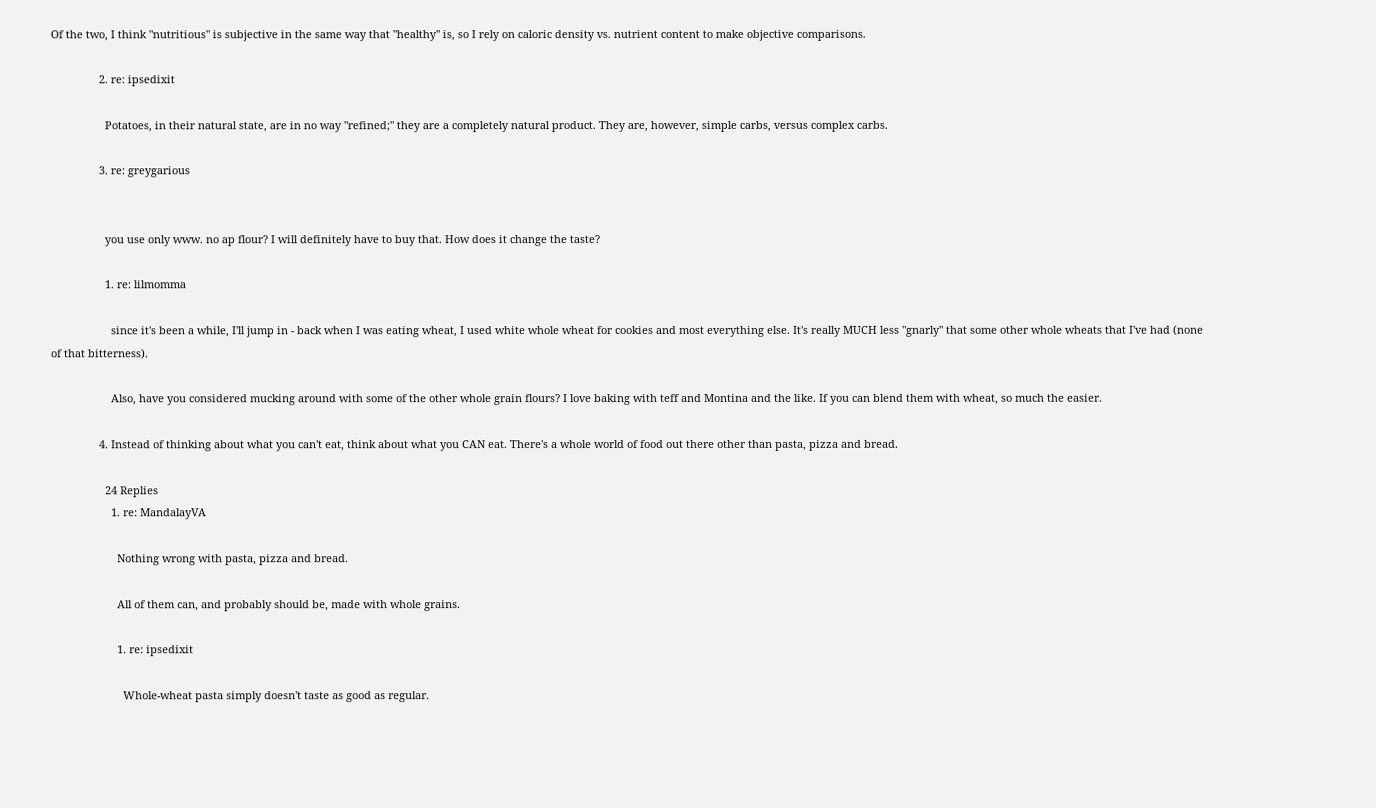Of the two, I think "nutritious" is subjective in the same way that "healthy" is, so I rely on caloric density vs. nutrient content to make objective comparisons.

                2. re: ipsedixit

                  Potatoes, in their natural state, are in no way "refined;" they are a completely natural product. They are, however, simple carbs, versus complex carbs.

                3. re: greygarious


                  you use only www. no ap flour? I will definitely have to buy that. How does it change the taste?

                  1. re: lilmomma

                    since it's been a while, I'll jump in - back when I was eating wheat, I used white whole wheat for cookies and most everything else. It's really MUCH less "gnarly" that some other whole wheats that I've had (none of that bitterness).

                    Also, have you considered mucking around with some of the other whole grain flours? I love baking with teff and Montina and the like. If you can blend them with wheat, so much the easier.

                4. Instead of thinking about what you can't eat, think about what you CAN eat. There's a whole world of food out there other than pasta, pizza and bread.

                  24 Replies
                    1. re: MandalayVA

                      Nothing wrong with pasta, pizza and bread.

                      All of them can, and probably should be, made with whole grains.

                      1. re: ipsedixit

                        Whole-wheat pasta simply doesn't taste as good as regular.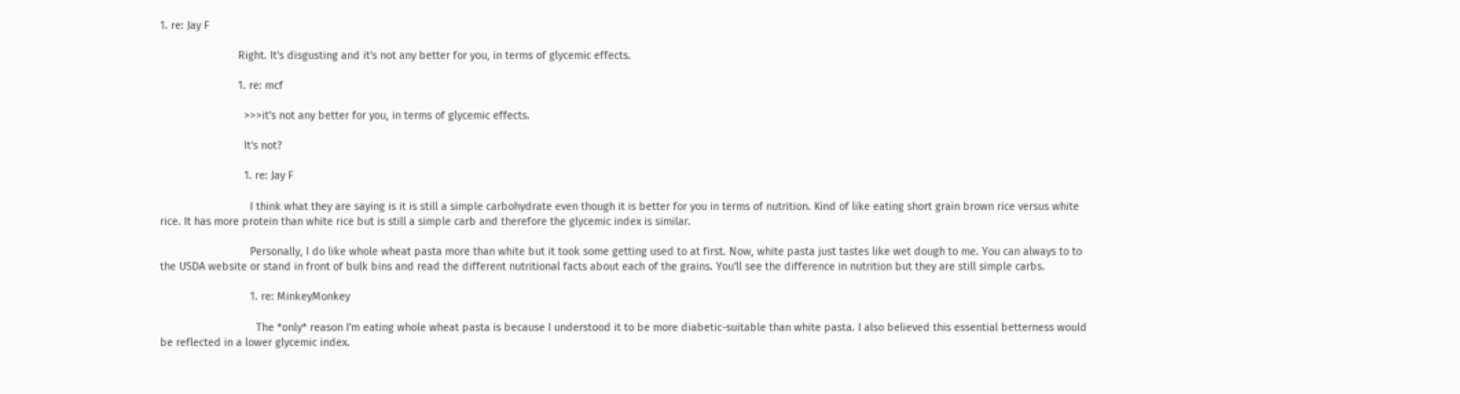1. re: Jay F

                          Right. It's disgusting and it's not any better for you, in terms of glycemic effects.

                          1. re: mcf

                            >>>it's not any better for you, in terms of glycemic effects.

                            It's not?

                            1. re: Jay F

                              I think what they are saying is it is still a simple carbohydrate even though it is better for you in terms of nutrition. Kind of like eating short grain brown rice versus white rice. It has more protein than white rice but is still a simple carb and therefore the glycemic index is similar.

                              Personally, I do like whole wheat pasta more than white but it took some getting used to at first. Now, white pasta just tastes like wet dough to me. You can always to to the USDA website or stand in front of bulk bins and read the different nutritional facts about each of the grains. You'll see the difference in nutrition but they are still simple carbs.

                              1. re: MinkeyMonkey

                                The *only* reason I'm eating whole wheat pasta is because I understood it to be more diabetic-suitable than white pasta. I also believed this essential betterness would be reflected in a lower glycemic index.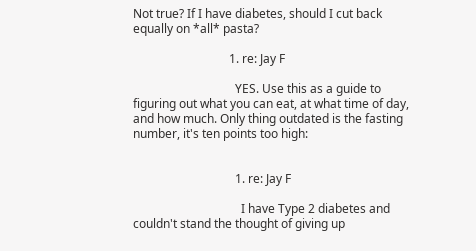Not true? If I have diabetes, should I cut back equally on *all* pasta?

                                1. re: Jay F

                                  YES. Use this as a guide to figuring out what you can eat, at what time of day, and how much. Only thing outdated is the fasting number, it's ten points too high:


                                  1. re: Jay F

                                    I have Type 2 diabetes and couldn't stand the thought of giving up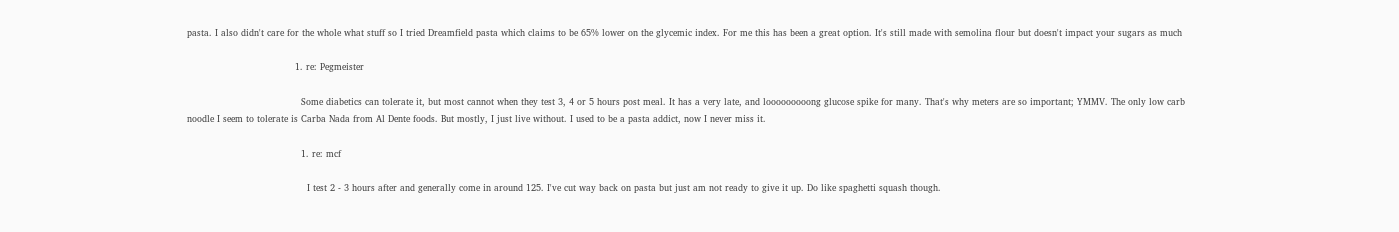pasta. I also didn't care for the whole what stuff so I tried Dreamfield pasta which claims to be 65% lower on the glycemic index. For me this has been a great option. It's still made with semolina flour but doesn't impact your sugars as much

                                    1. re: Pegmeister

                                      Some diabetics can tolerate it, but most cannot when they test 3, 4 or 5 hours post meal. It has a very late, and looooooooong glucose spike for many. That's why meters are so important; YMMV. The only low carb noodle I seem to tolerate is Carba Nada from Al Dente foods. But mostly, I just live without. I used to be a pasta addict, now I never miss it.

                                      1. re: mcf

                                        I test 2 - 3 hours after and generally come in around 125. I've cut way back on pasta but just am not ready to give it up. Do like spaghetti squash though.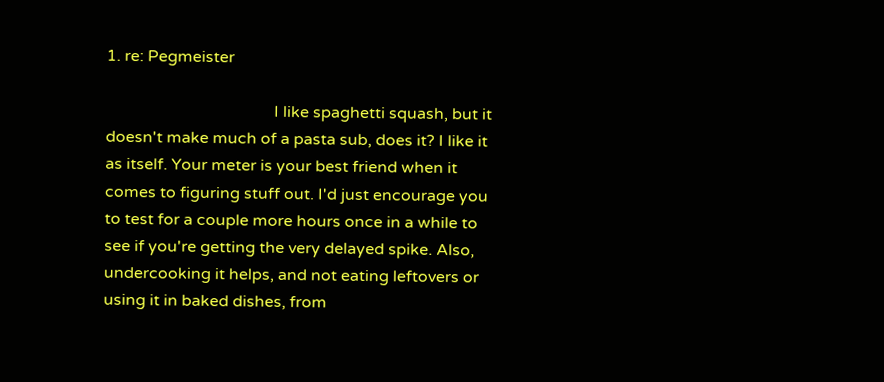1. re: Pegmeister

                                          I like spaghetti squash, but it doesn't make much of a pasta sub, does it? I like it as itself. Your meter is your best friend when it comes to figuring stuff out. I'd just encourage you to test for a couple more hours once in a while to see if you're getting the very delayed spike. Also, undercooking it helps, and not eating leftovers or using it in baked dishes, from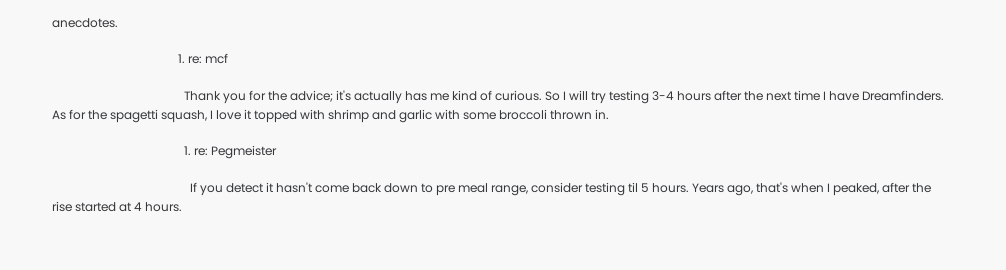anecdotes.

                                          1. re: mcf

                                            Thank you for the advice; it's actually has me kind of curious. So I will try testing 3-4 hours after the next time I have Dreamfinders. As for the spagetti squash, I love it topped with shrimp and garlic with some broccoli thrown in.

                                            1. re: Pegmeister

                                              If you detect it hasn't come back down to pre meal range, consider testing til 5 hours. Years ago, that's when I peaked, after the rise started at 4 hours.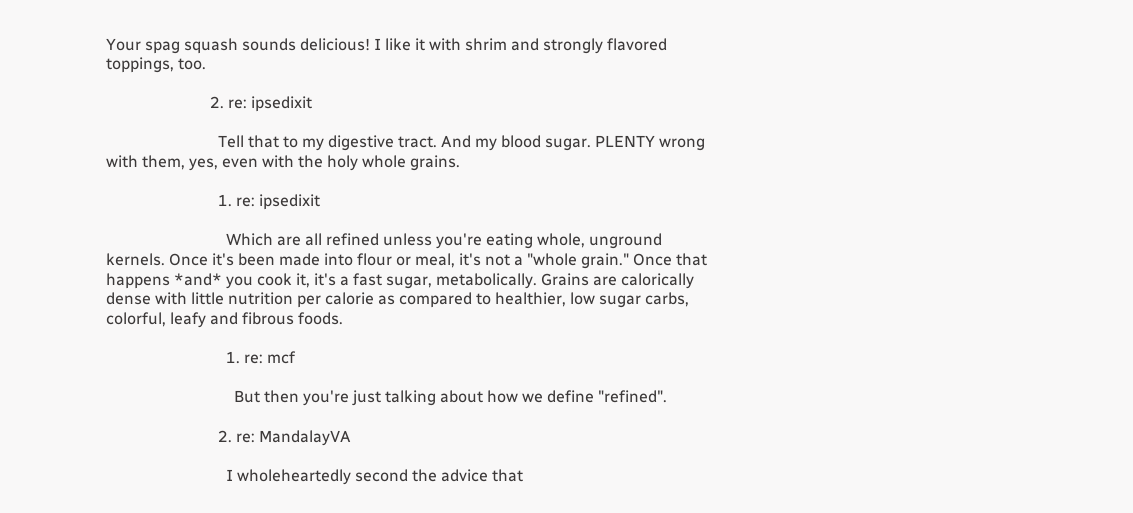Your spag squash sounds delicious! I like it with shrim and strongly flavored toppings, too.

                          2. re: ipsedixit

                            Tell that to my digestive tract. And my blood sugar. PLENTY wrong with them, yes, even with the holy whole grains.

                            1. re: ipsedixit

                              Which are all refined unless you're eating whole, unground kernels. Once it's been made into flour or meal, it's not a "whole grain." Once that happens *and* you cook it, it's a fast sugar, metabolically. Grains are calorically dense with little nutrition per calorie as compared to healthier, low sugar carbs, colorful, leafy and fibrous foods.

                              1. re: mcf

                                But then you're just talking about how we define "refined".

                            2. re: MandalayVA

                              I wholeheartedly second the advice that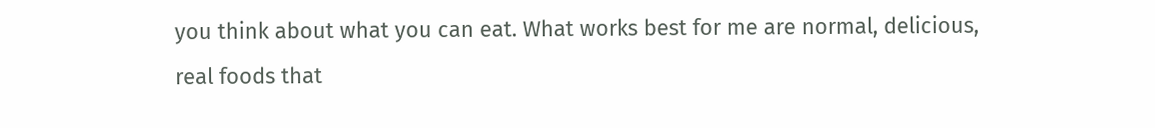you think about what you can eat. What works best for me are normal, delicious, real foods that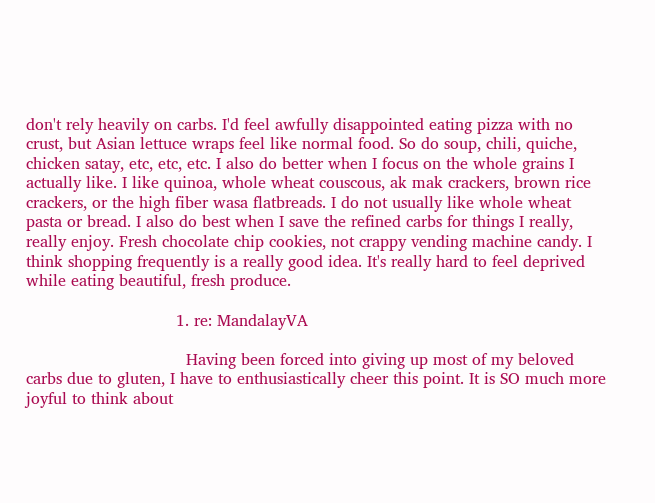don't rely heavily on carbs. I'd feel awfully disappointed eating pizza with no crust, but Asian lettuce wraps feel like normal food. So do soup, chili, quiche, chicken satay, etc, etc, etc. I also do better when I focus on the whole grains I actually like. I like quinoa, whole wheat couscous, ak mak crackers, brown rice crackers, or the high fiber wasa flatbreads. I do not usually like whole wheat pasta or bread. I also do best when I save the refined carbs for things I really, really enjoy. Fresh chocolate chip cookies, not crappy vending machine candy. I think shopping frequently is a really good idea. It's really hard to feel deprived while eating beautiful, fresh produce.

                              1. re: MandalayVA

                                Having been forced into giving up most of my beloved carbs due to gluten, I have to enthusiastically cheer this point. It is SO much more joyful to think about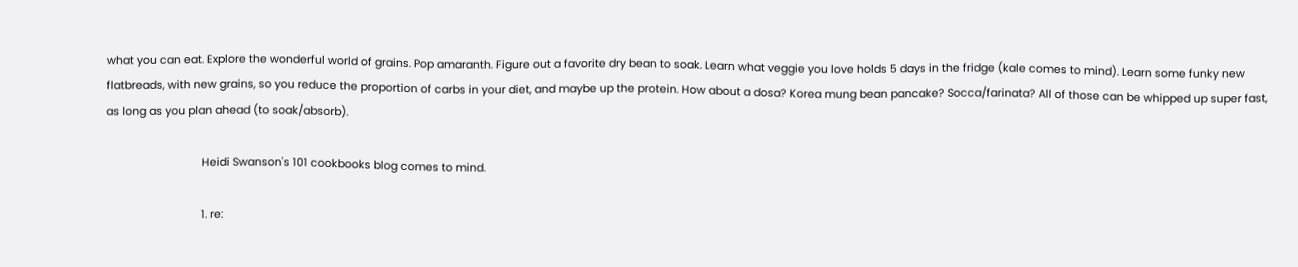what you can eat. Explore the wonderful world of grains. Pop amaranth. Figure out a favorite dry bean to soak. Learn what veggie you love holds 5 days in the fridge (kale comes to mind). Learn some funky new flatbreads, with new grains, so you reduce the proportion of carbs in your diet, and maybe up the protein. How about a dosa? Korea mung bean pancake? Socca/farinata? All of those can be whipped up super fast, as long as you plan ahead (to soak/absorb).

                                Heidi Swanson's 101 cookbooks blog comes to mind.

                                1. re: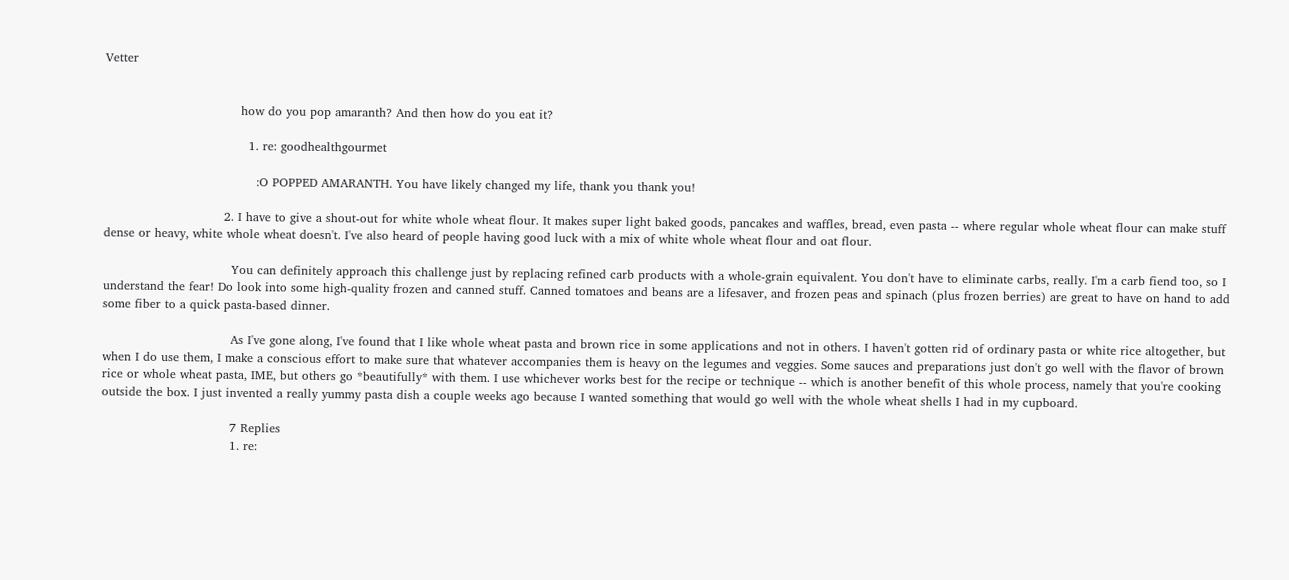Vetter


                                  how do you pop amaranth? And then how do you eat it?

                                    1. re: goodhealthgourmet

                                      :O POPPED AMARANTH. You have likely changed my life, thank you thank you!

                              2. I have to give a shout-out for white whole wheat flour. It makes super light baked goods, pancakes and waffles, bread, even pasta -- where regular whole wheat flour can make stuff dense or heavy, white whole wheat doesn't. I've also heard of people having good luck with a mix of white whole wheat flour and oat flour.

                                You can definitely approach this challenge just by replacing refined carb products with a whole-grain equivalent. You don't have to eliminate carbs, really. I'm a carb fiend too, so I understand the fear! Do look into some high-quality frozen and canned stuff. Canned tomatoes and beans are a lifesaver, and frozen peas and spinach (plus frozen berries) are great to have on hand to add some fiber to a quick pasta-based dinner.

                                As I've gone along, I've found that I like whole wheat pasta and brown rice in some applications and not in others. I haven't gotten rid of ordinary pasta or white rice altogether, but when I do use them, I make a conscious effort to make sure that whatever accompanies them is heavy on the legumes and veggies. Some sauces and preparations just don't go well with the flavor of brown rice or whole wheat pasta, IME, but others go *beautifully* with them. I use whichever works best for the recipe or technique -- which is another benefit of this whole process, namely that you're cooking outside the box. I just invented a really yummy pasta dish a couple weeks ago because I wanted something that would go well with the whole wheat shells I had in my cupboard.

                                7 Replies
                                1. re: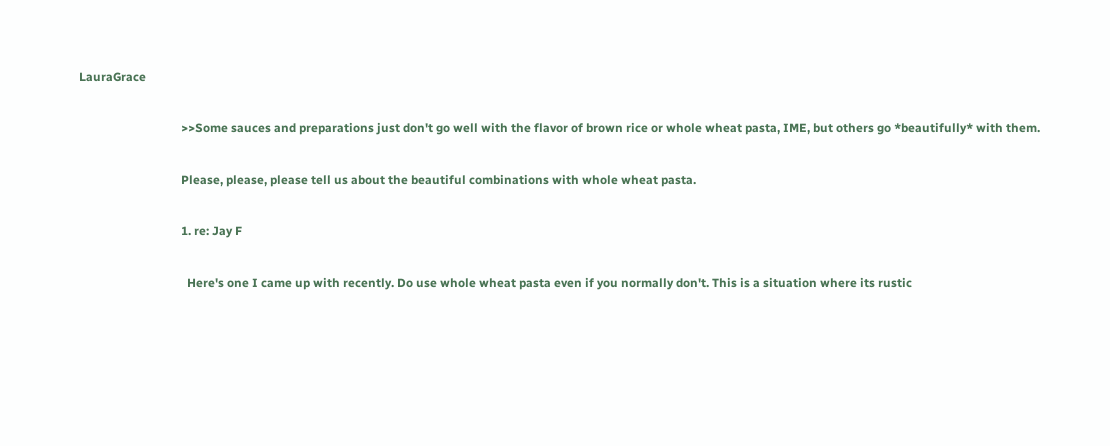LauraGrace

                                  >>Some sauces and preparations just don't go well with the flavor of brown rice or whole wheat pasta, IME, but others go *beautifully* with them.

                                  Please, please, please tell us about the beautiful combinations with whole wheat pasta.

                                  1. re: Jay F

                                    Here's one I came up with recently. Do use whole wheat pasta even if you normally don't. This is a situation where its rustic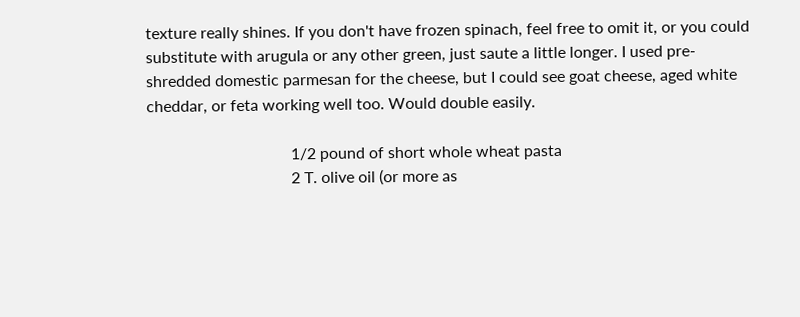texture really shines. If you don't have frozen spinach, feel free to omit it, or you could substitute with arugula or any other green, just saute a little longer. I used pre-shredded domestic parmesan for the cheese, but I could see goat cheese, aged white cheddar, or feta working well too. Would double easily.

                                    1/2 pound of short whole wheat pasta
                                    2 T. olive oil (or more as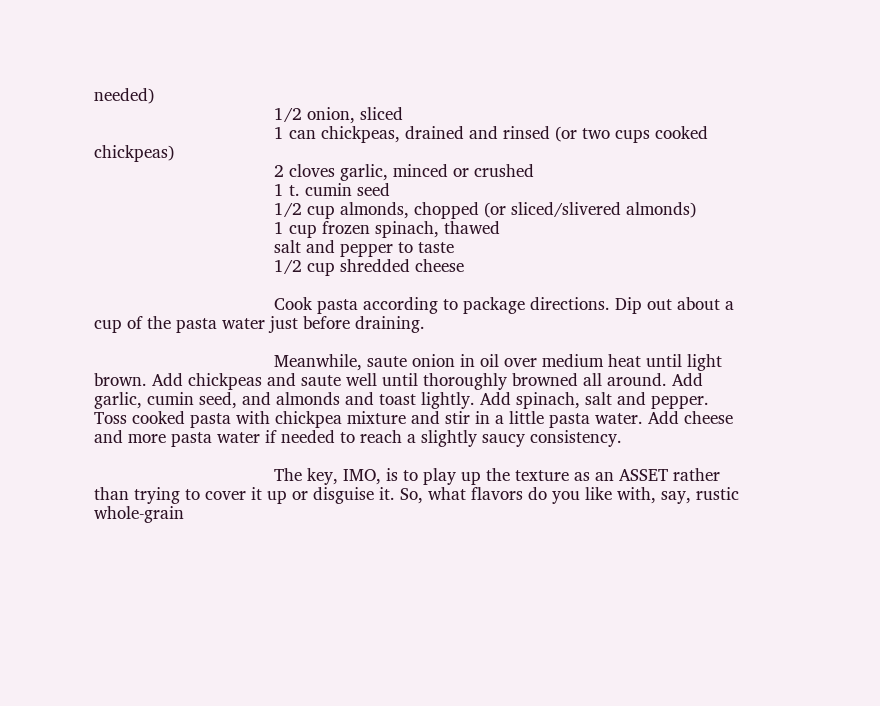needed)
                                    1/2 onion, sliced
                                    1 can chickpeas, drained and rinsed (or two cups cooked chickpeas)
                                    2 cloves garlic, minced or crushed
                                    1 t. cumin seed
                                    1/2 cup almonds, chopped (or sliced/slivered almonds)
                                    1 cup frozen spinach, thawed
                                    salt and pepper to taste
                                    1/2 cup shredded cheese

                                    Cook pasta according to package directions. Dip out about a cup of the pasta water just before draining.

                                    Meanwhile, saute onion in oil over medium heat until light brown. Add chickpeas and saute well until thoroughly browned all around. Add garlic, cumin seed, and almonds and toast lightly. Add spinach, salt and pepper. Toss cooked pasta with chickpea mixture and stir in a little pasta water. Add cheese and more pasta water if needed to reach a slightly saucy consistency.

                                    The key, IMO, is to play up the texture as an ASSET rather than trying to cover it up or disguise it. So, what flavors do you like with, say, rustic whole-grain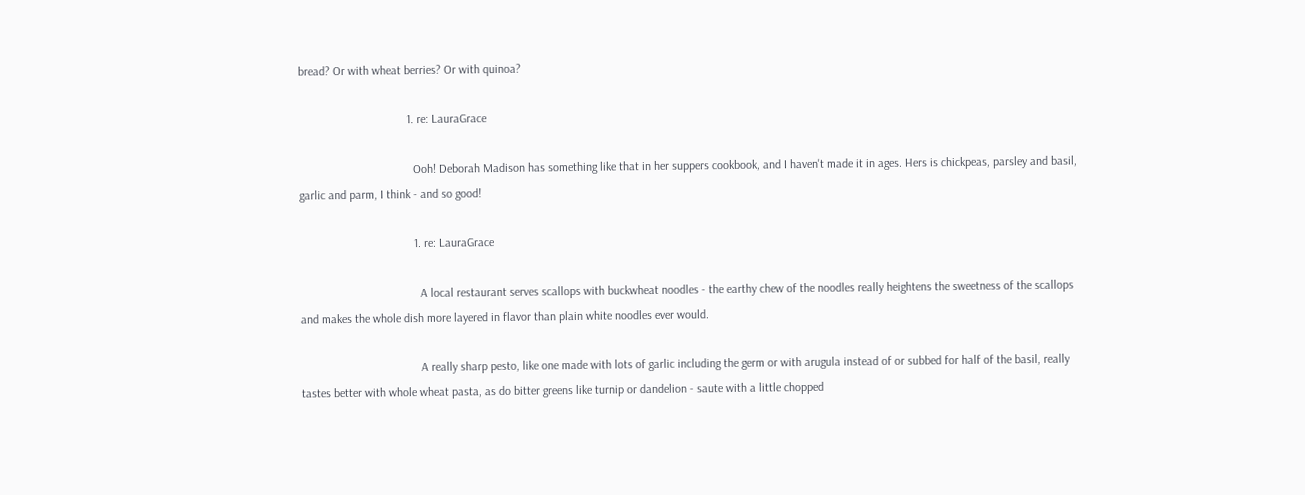bread? Or with wheat berries? Or with quinoa?

                                    1. re: LauraGrace

                                      Ooh! Deborah Madison has something like that in her suppers cookbook, and I haven't made it in ages. Hers is chickpeas, parsley and basil, garlic and parm, I think - and so good!

                                      1. re: LauraGrace

                                        A local restaurant serves scallops with buckwheat noodles - the earthy chew of the noodles really heightens the sweetness of the scallops and makes the whole dish more layered in flavor than plain white noodles ever would.

                                        A really sharp pesto, like one made with lots of garlic including the germ or with arugula instead of or subbed for half of the basil, really tastes better with whole wheat pasta, as do bitter greens like turnip or dandelion - saute with a little chopped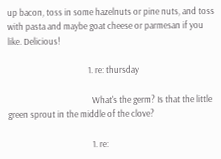up bacon, toss in some hazelnuts or pine nuts, and toss with pasta and maybe goat cheese or parmesan if you like. Delicious!

                                        1. re: thursday

                                          What's the germ? Is that the little green sprout in the middle of the clove?

                                          1. re: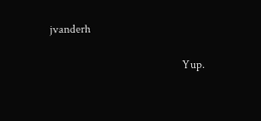jvanderh

                                            Yup.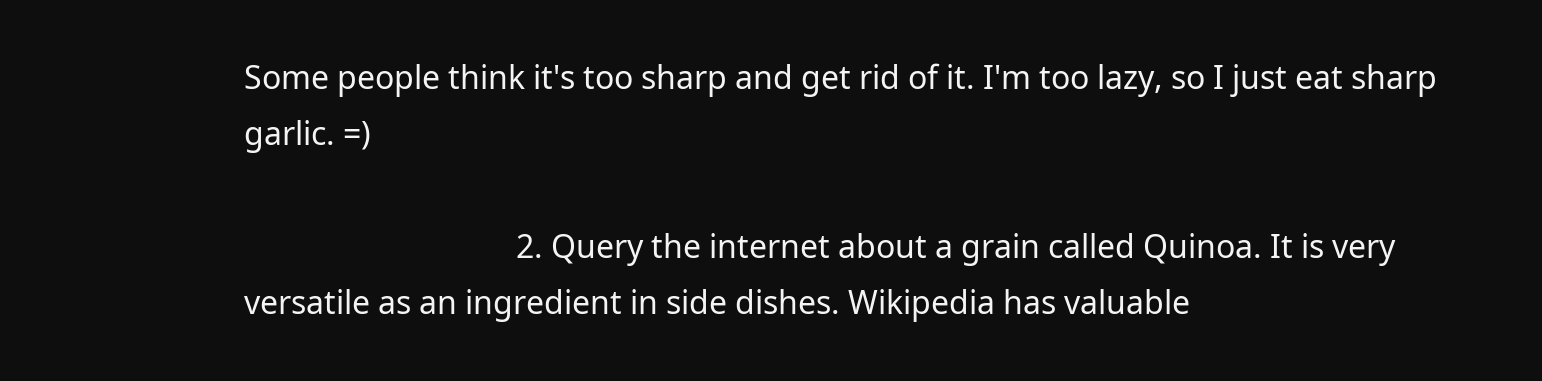Some people think it's too sharp and get rid of it. I'm too lazy, so I just eat sharp garlic. =)

                                  2. Query the internet about a grain called Quinoa. It is very versatile as an ingredient in side dishes. Wikipedia has valuable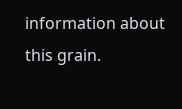information about this grain.